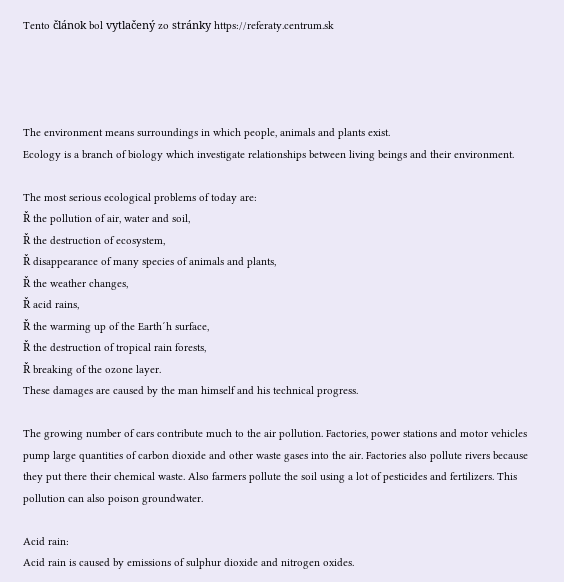Tento článok bol vytlačený zo stránky https://referaty.centrum.sk




The environment means surroundings in which people, animals and plants exist.
Ecology is a branch of biology which investigate relationships between living beings and their environment.

The most serious ecological problems of today are:
Ř the pollution of air, water and soil,
Ř the destruction of ecosystem,
Ř disappearance of many species of animals and plants,
Ř the weather changes,
Ř acid rains,
Ř the warming up of the Earth´h surface,
Ř the destruction of tropical rain forests,
Ř breaking of the ozone layer.
These damages are caused by the man himself and his technical progress.

The growing number of cars contribute much to the air pollution. Factories, power stations and motor vehicles pump large quantities of carbon dioxide and other waste gases into the air. Factories also pollute rivers because they put there their chemical waste. Also farmers pollute the soil using a lot of pesticides and fertilizers. This pollution can also poison groundwater.

Acid rain:
Acid rain is caused by emissions of sulphur dioxide and nitrogen oxides.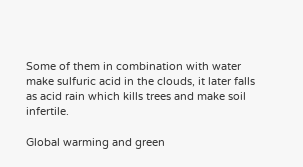Some of them in combination with water make sulfuric acid in the clouds, it later falls as acid rain which kills trees and make soil infertile.

Global warming and green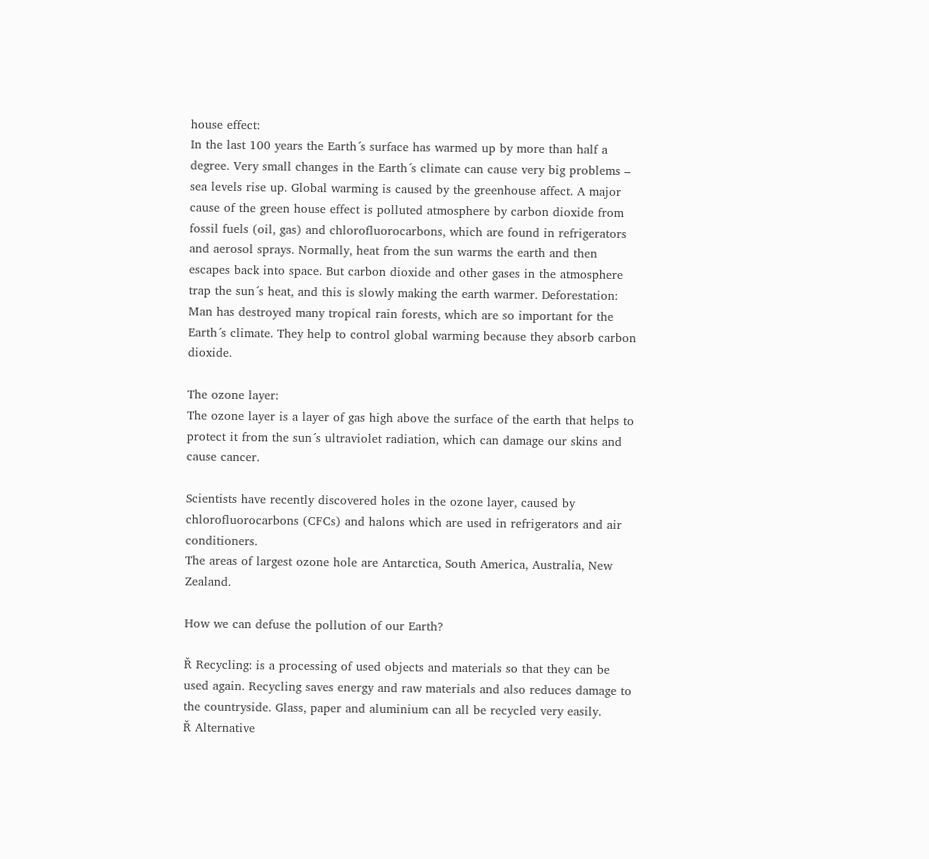house effect:
In the last 100 years the Earth´s surface has warmed up by more than half a degree. Very small changes in the Earth´s climate can cause very big problems – sea levels rise up. Global warming is caused by the greenhouse affect. A major cause of the green house effect is polluted atmosphere by carbon dioxide from fossil fuels (oil, gas) and chlorofluorocarbons, which are found in refrigerators and aerosol sprays. Normally, heat from the sun warms the earth and then escapes back into space. But carbon dioxide and other gases in the atmosphere trap the sun´s heat, and this is slowly making the earth warmer. Deforestation:
Man has destroyed many tropical rain forests, which are so important for the Earth´s climate. They help to control global warming because they absorb carbon dioxide.

The ozone layer:
The ozone layer is a layer of gas high above the surface of the earth that helps to protect it from the sun´s ultraviolet radiation, which can damage our skins and cause cancer.

Scientists have recently discovered holes in the ozone layer, caused by chlorofluorocarbons (CFCs) and halons which are used in refrigerators and air conditioners.
The areas of largest ozone hole are Antarctica, South America, Australia, New Zealand.

How we can defuse the pollution of our Earth?

Ř Recycling: is a processing of used objects and materials so that they can be used again. Recycling saves energy and raw materials and also reduces damage to the countryside. Glass, paper and aluminium can all be recycled very easily.
Ř Alternative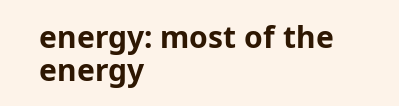energy: most of the energy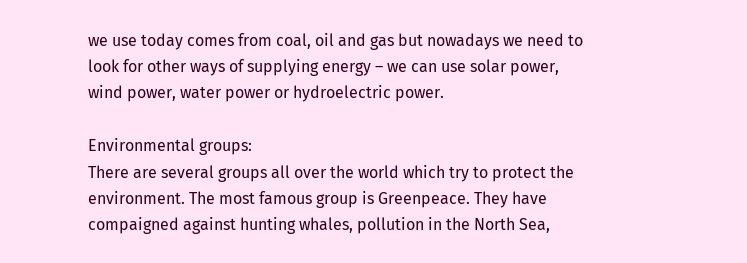we use today comes from coal, oil and gas but nowadays we need to look for other ways of supplying energy – we can use solar power, wind power, water power or hydroelectric power.

Environmental groups:
There are several groups all over the world which try to protect the environment. The most famous group is Greenpeace. They have compaigned against hunting whales, pollution in the North Sea,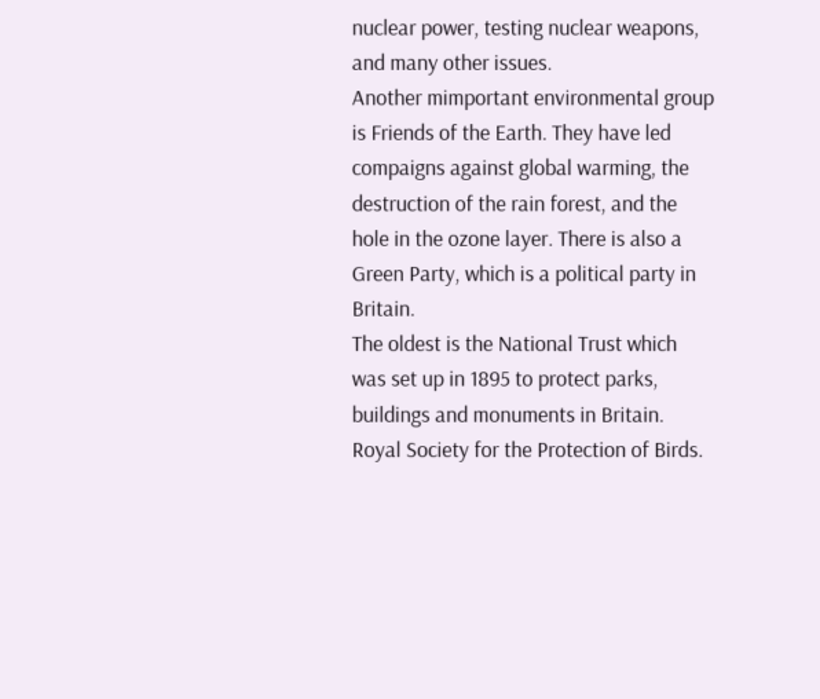nuclear power, testing nuclear weapons, and many other issues.
Another mimportant environmental group is Friends of the Earth. They have led compaigns against global warming, the destruction of the rain forest, and the hole in the ozone layer. There is also a Green Party, which is a political party in Britain.
The oldest is the National Trust which was set up in 1895 to protect parks, buildings and monuments in Britain.
Royal Society for the Protection of Birds.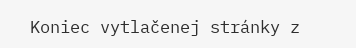Koniec vytlačenej stránky z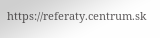https://referaty.centrum.sk